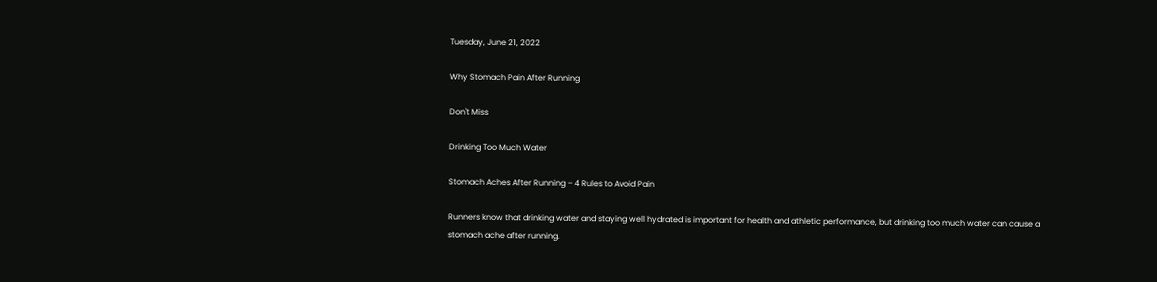Tuesday, June 21, 2022

Why Stomach Pain After Running

Don't Miss

Drinking Too Much Water

Stomach Aches After Running – 4 Rules to Avoid Pain

Runners know that drinking water and staying well hydrated is important for health and athletic performance, but drinking too much water can cause a stomach ache after running.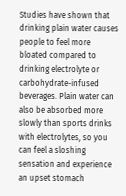Studies have shown that drinking plain water causes people to feel more bloated compared to drinking electrolyte or carbohydrate-infused beverages. Plain water can also be absorbed more slowly than sports drinks with electrolytes, so you can feel a sloshing sensation and experience an upset stomach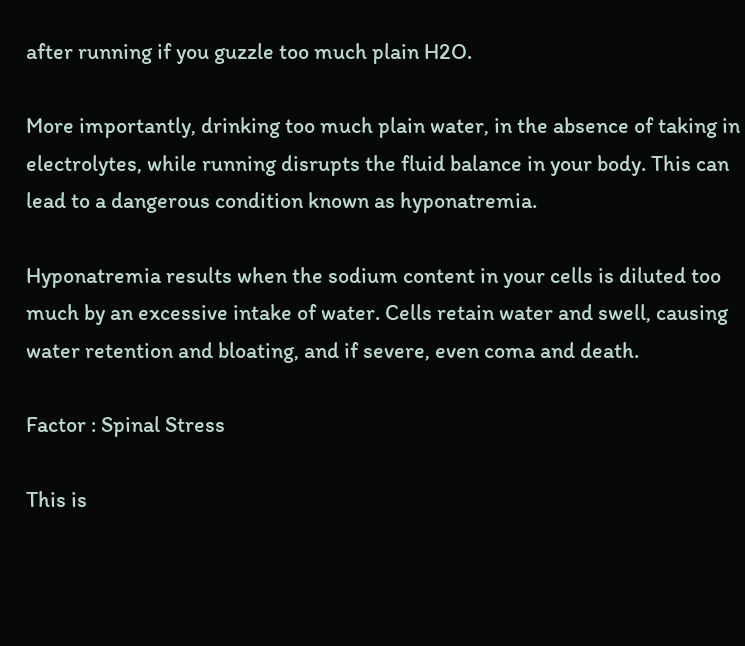after running if you guzzle too much plain H2O.

More importantly, drinking too much plain water, in the absence of taking in electrolytes, while running disrupts the fluid balance in your body. This can lead to a dangerous condition known as hyponatremia.

Hyponatremia results when the sodium content in your cells is diluted too much by an excessive intake of water. Cells retain water and swell, causing water retention and bloating, and if severe, even coma and death.

Factor : Spinal Stress

This is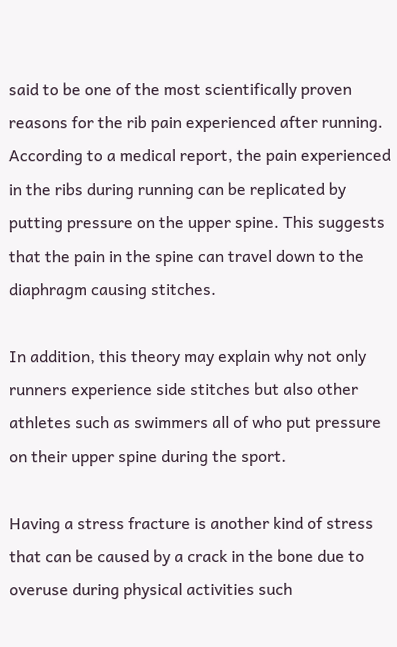said to be one of the most scientifically proven reasons for the rib pain experienced after running. According to a medical report, the pain experienced in the ribs during running can be replicated by putting pressure on the upper spine. This suggests that the pain in the spine can travel down to the diaphragm causing stitches.

In addition, this theory may explain why not only runners experience side stitches but also other athletes such as swimmers all of who put pressure on their upper spine during the sport.

Having a stress fracture is another kind of stress that can be caused by a crack in the bone due to overuse during physical activities such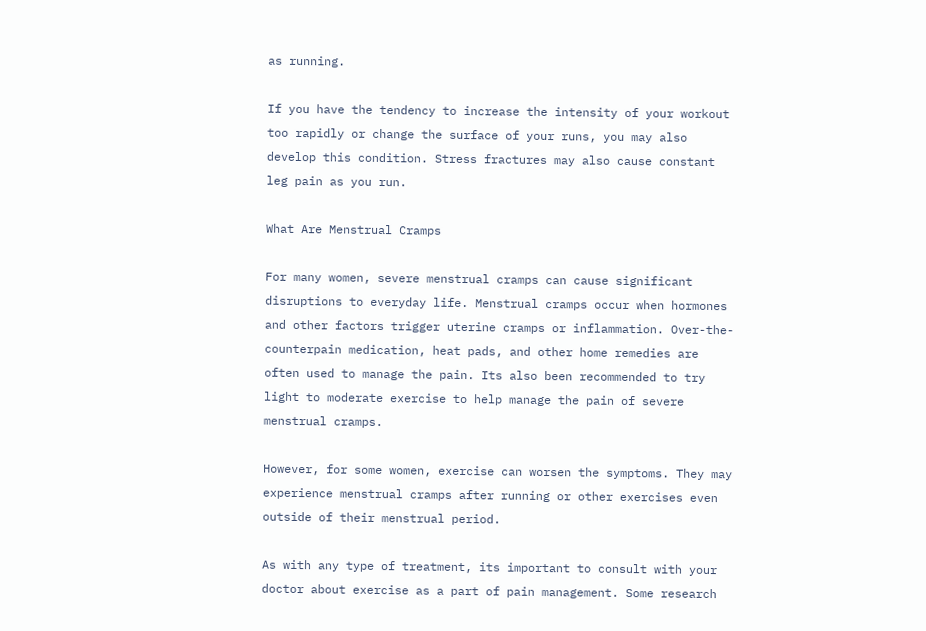as running.

If you have the tendency to increase the intensity of your workout too rapidly or change the surface of your runs, you may also develop this condition. Stress fractures may also cause constant leg pain as you run.

What Are Menstrual Cramps

For many women, severe menstrual cramps can cause significant disruptions to everyday life. Menstrual cramps occur when hormones and other factors trigger uterine cramps or inflammation. Over-the-counterpain medication, heat pads, and other home remedies are often used to manage the pain. Its also been recommended to try light to moderate exercise to help manage the pain of severe menstrual cramps.

However, for some women, exercise can worsen the symptoms. They may experience menstrual cramps after running or other exercises even outside of their menstrual period.

As with any type of treatment, its important to consult with your doctor about exercise as a part of pain management. Some research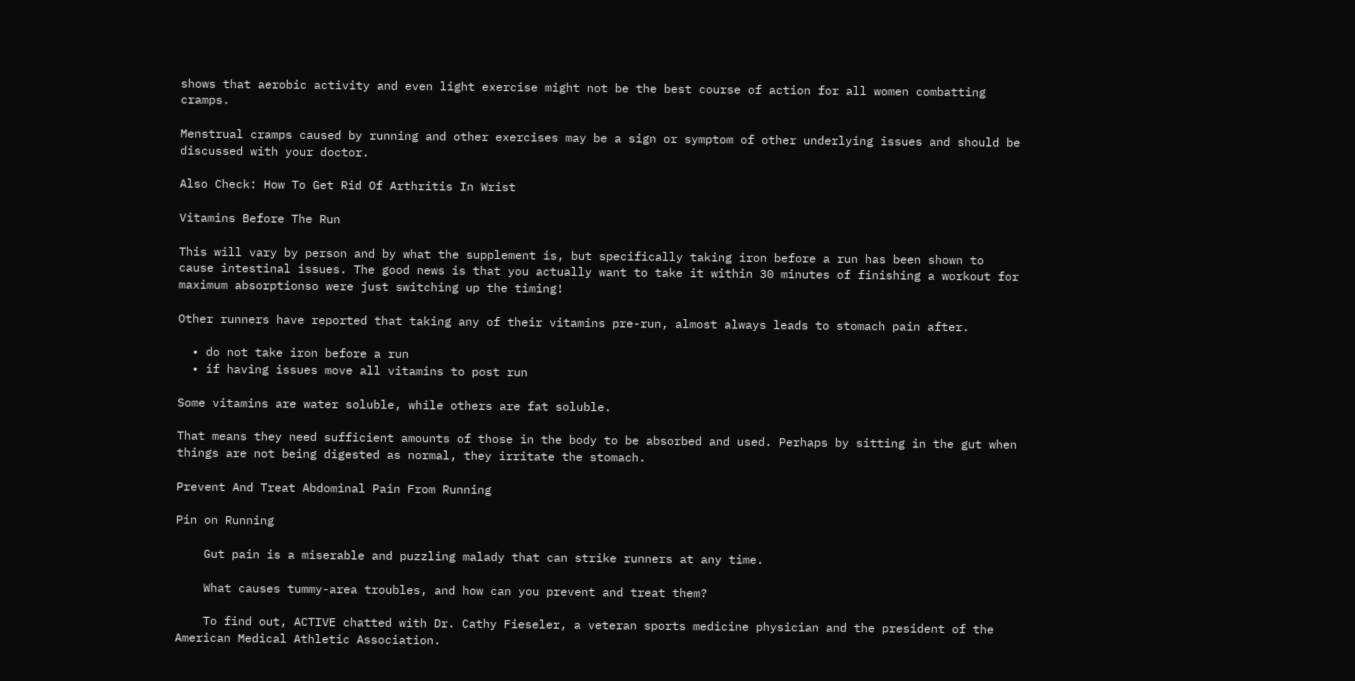shows that aerobic activity and even light exercise might not be the best course of action for all women combatting cramps.

Menstrual cramps caused by running and other exercises may be a sign or symptom of other underlying issues and should be discussed with your doctor.

Also Check: How To Get Rid Of Arthritis In Wrist

Vitamins Before The Run

This will vary by person and by what the supplement is, but specifically taking iron before a run has been shown to cause intestinal issues. The good news is that you actually want to take it within 30 minutes of finishing a workout for maximum absorptionso were just switching up the timing!

Other runners have reported that taking any of their vitamins pre-run, almost always leads to stomach pain after.

  • do not take iron before a run
  • if having issues move all vitamins to post run

Some vitamins are water soluble, while others are fat soluble.

That means they need sufficient amounts of those in the body to be absorbed and used. Perhaps by sitting in the gut when things are not being digested as normal, they irritate the stomach.

Prevent And Treat Abdominal Pain From Running

Pin on Running

    Gut pain is a miserable and puzzling malady that can strike runners at any time.

    What causes tummy-area troubles, and how can you prevent and treat them?

    To find out, ACTIVE chatted with Dr. Cathy Fieseler, a veteran sports medicine physician and the president of the American Medical Athletic Association.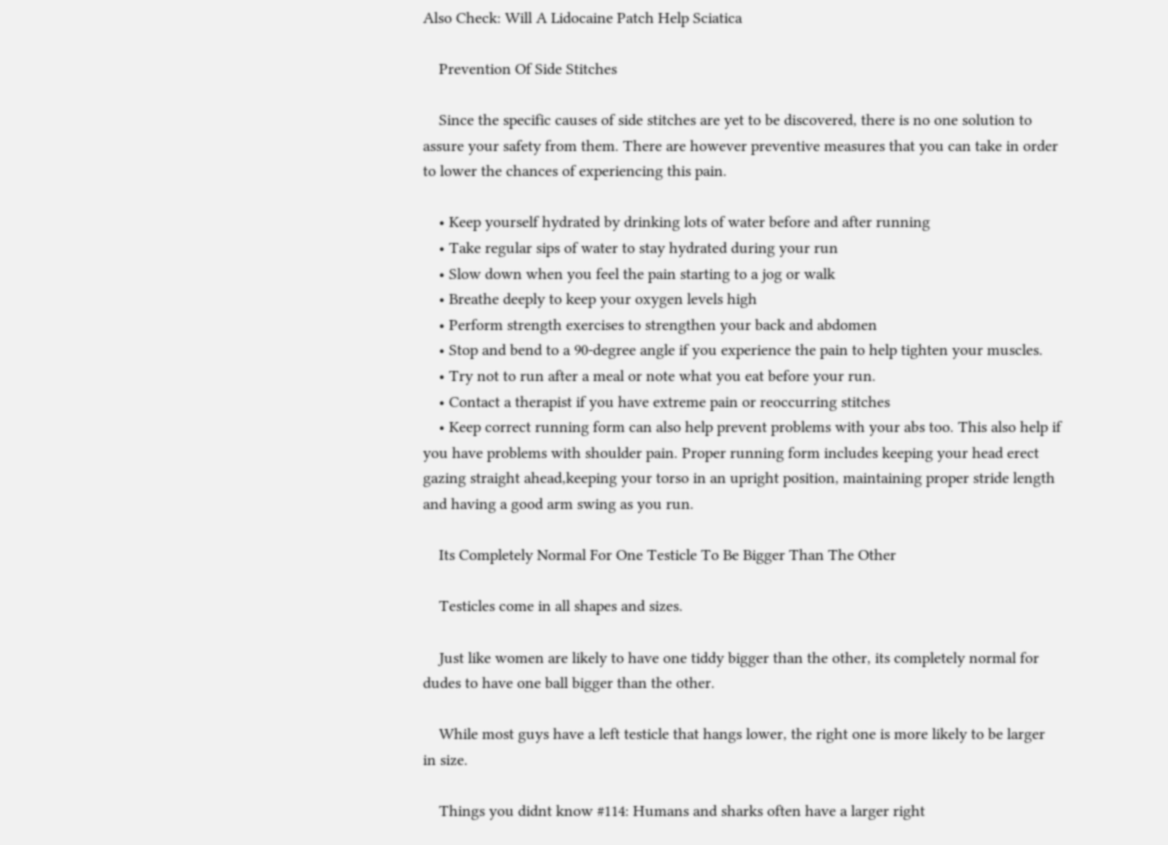Also Check: Will A Lidocaine Patch Help Sciatica

    Prevention Of Side Stitches

    Since the specific causes of side stitches are yet to be discovered, there is no one solution to assure your safety from them. There are however preventive measures that you can take in order to lower the chances of experiencing this pain.

    • Keep yourself hydrated by drinking lots of water before and after running
    • Take regular sips of water to stay hydrated during your run
    • Slow down when you feel the pain starting to a jog or walk
    • Breathe deeply to keep your oxygen levels high
    • Perform strength exercises to strengthen your back and abdomen
    • Stop and bend to a 90-degree angle if you experience the pain to help tighten your muscles.
    • Try not to run after a meal or note what you eat before your run.
    • Contact a therapist if you have extreme pain or reoccurring stitches
    • Keep correct running form can also help prevent problems with your abs too. This also help if you have problems with shoulder pain. Proper running form includes keeping your head erect gazing straight ahead,keeping your torso in an upright position, maintaining proper stride length and having a good arm swing as you run.

    Its Completely Normal For One Testicle To Be Bigger Than The Other

    Testicles come in all shapes and sizes.

    Just like women are likely to have one tiddy bigger than the other, its completely normal for dudes to have one ball bigger than the other.

    While most guys have a left testicle that hangs lower, the right one is more likely to be larger in size.

    Things you didnt know #114: Humans and sharks often have a larger right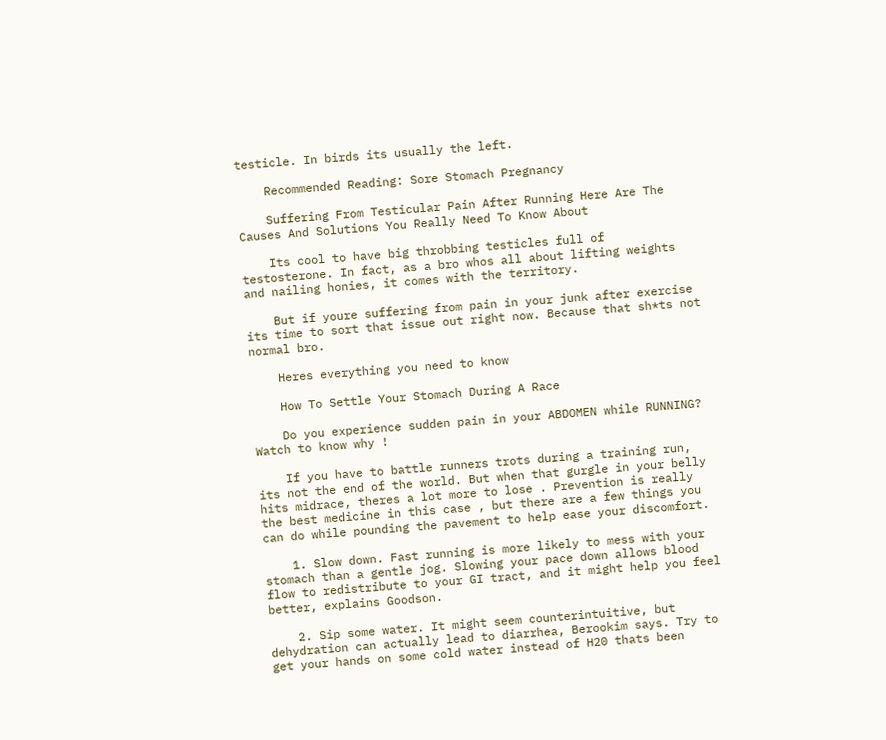testicle. In birds its usually the left.

    Recommended Reading: Sore Stomach Pregnancy

    Suffering From Testicular Pain After Running Here Are The Causes And Solutions You Really Need To Know About

    Its cool to have big throbbing testicles full of testosterone. In fact, as a bro whos all about lifting weights and nailing honies, it comes with the territory.

    But if youre suffering from pain in your junk after exercise its time to sort that issue out right now. Because that sh*ts not normal bro.

    Heres everything you need to know

    How To Settle Your Stomach During A Race

    Do you experience sudden pain in your ABDOMEN while RUNNING? Watch to know why !

    If you have to battle runners trots during a training run, its not the end of the world. But when that gurgle in your belly hits midrace, theres a lot more to lose . Prevention is really the best medicine in this case , but there are a few things you can do while pounding the pavement to help ease your discomfort.

    1. Slow down. Fast running is more likely to mess with your stomach than a gentle jog. Slowing your pace down allows blood flow to redistribute to your GI tract, and it might help you feel better, explains Goodson.

    2. Sip some water. It might seem counterintuitive, but dehydration can actually lead to diarrhea, Berookim says. Try to get your hands on some cold water instead of H20 thats been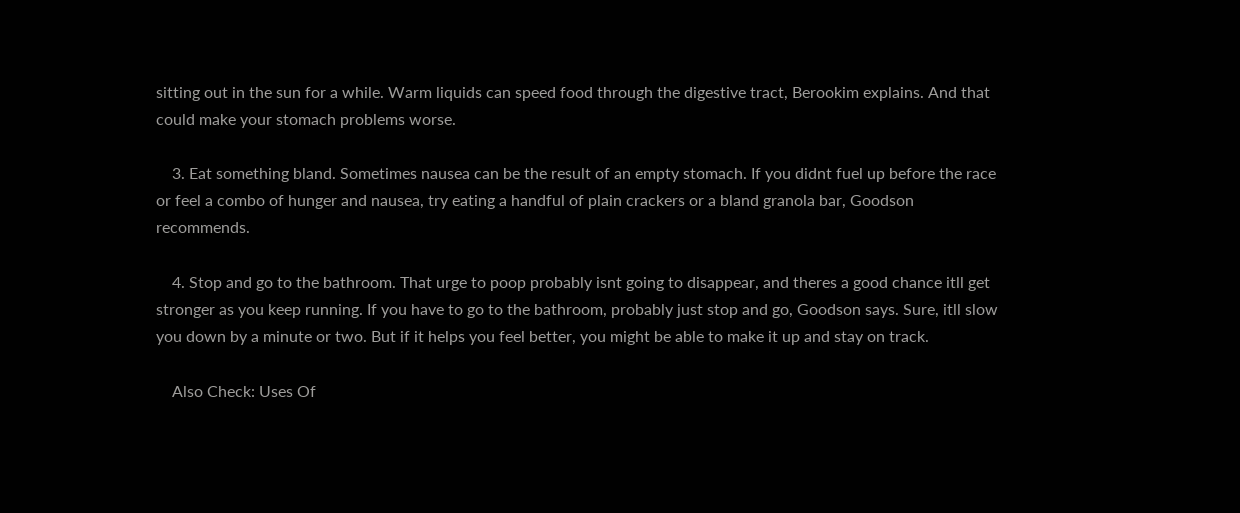sitting out in the sun for a while. Warm liquids can speed food through the digestive tract, Berookim explains. And that could make your stomach problems worse.

    3. Eat something bland. Sometimes nausea can be the result of an empty stomach. If you didnt fuel up before the race or feel a combo of hunger and nausea, try eating a handful of plain crackers or a bland granola bar, Goodson recommends.

    4. Stop and go to the bathroom. That urge to poop probably isnt going to disappear, and theres a good chance itll get stronger as you keep running. If you have to go to the bathroom, probably just stop and go, Goodson says. Sure, itll slow you down by a minute or two. But if it helps you feel better, you might be able to make it up and stay on track.

    Also Check: Uses Of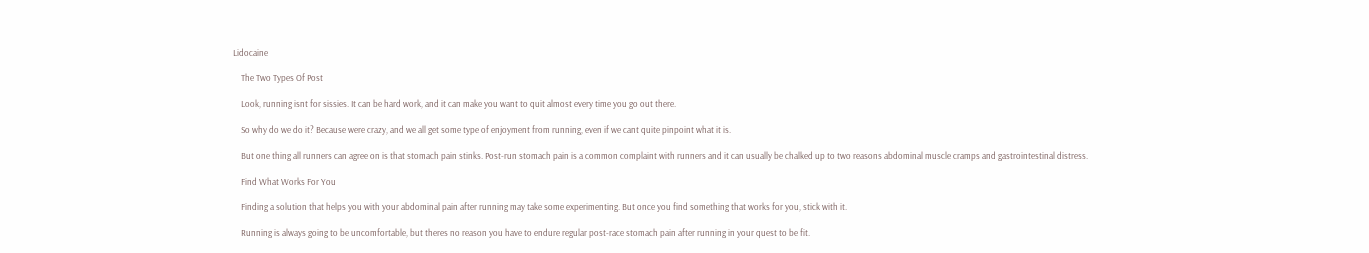Lidocaine

    The Two Types Of Post

    Look, running isnt for sissies. It can be hard work, and it can make you want to quit almost every time you go out there.

    So why do we do it? Because were crazy, and we all get some type of enjoyment from running, even if we cant quite pinpoint what it is.

    But one thing all runners can agree on is that stomach pain stinks. Post-run stomach pain is a common complaint with runners and it can usually be chalked up to two reasons abdominal muscle cramps and gastrointestinal distress.

    Find What Works For You

    Finding a solution that helps you with your abdominal pain after running may take some experimenting. But once you find something that works for you, stick with it.

    Running is always going to be uncomfortable, but theres no reason you have to endure regular post-race stomach pain after running in your quest to be fit.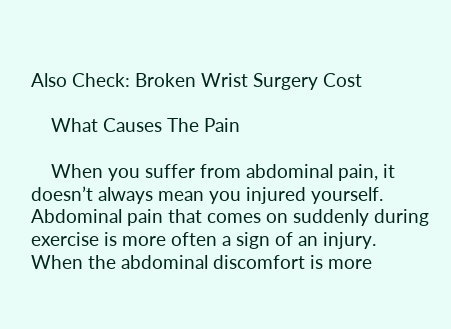Also Check: Broken Wrist Surgery Cost

    What Causes The Pain

    When you suffer from abdominal pain, it doesn’t always mean you injured yourself. Abdominal pain that comes on suddenly during exercise is more often a sign of an injury. When the abdominal discomfort is more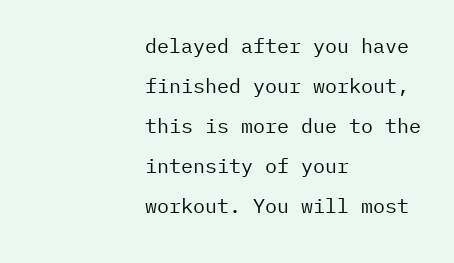delayed after you have finished your workout, this is more due to the intensity of your workout. You will most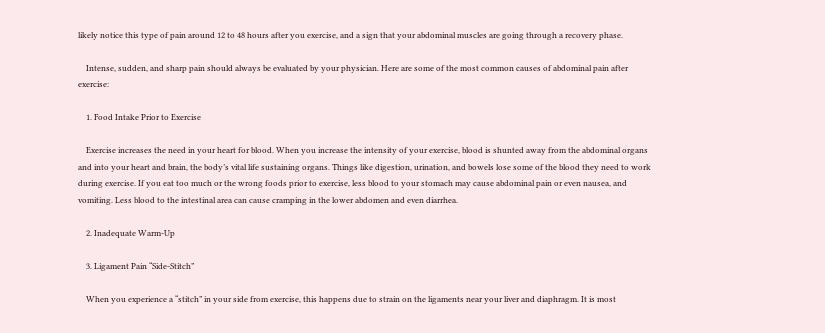likely notice this type of pain around 12 to 48 hours after you exercise, and a sign that your abdominal muscles are going through a recovery phase.

    Intense, sudden, and sharp pain should always be evaluated by your physician. Here are some of the most common causes of abdominal pain after exercise:

    1. Food Intake Prior to Exercise

    Exercise increases the need in your heart for blood. When you increase the intensity of your exercise, blood is shunted away from the abdominal organs and into your heart and brain, the body’s vital life sustaining organs. Things like digestion, urination, and bowels lose some of the blood they need to work during exercise. If you eat too much or the wrong foods prior to exercise, less blood to your stomach may cause abdominal pain or even nausea, and vomiting. Less blood to the intestinal area can cause cramping in the lower abdomen and even diarrhea.

    2. Inadequate Warm-Up

    3. Ligament Pain “Side-Stitch”

    When you experience a “stitch” in your side from exercise, this happens due to strain on the ligaments near your liver and diaphragm. It is most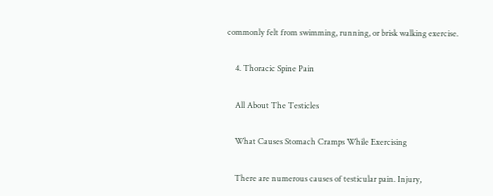commonly felt from swimming, running, or brisk walking exercise.

    4. Thoracic Spine Pain

    All About The Testicles

    What Causes Stomach Cramps While Exercising

    There are numerous causes of testicular pain. Injury,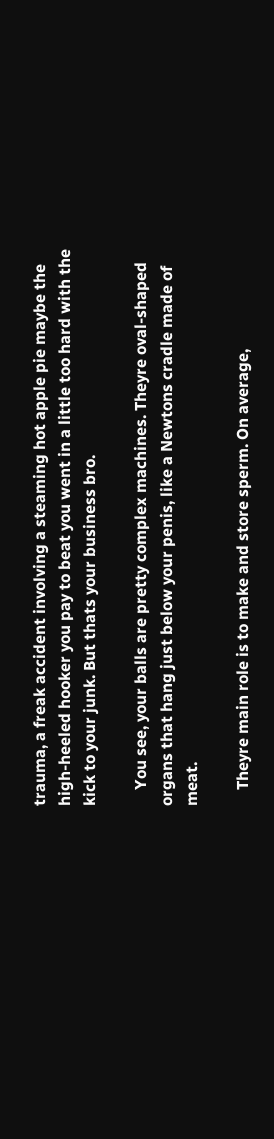trauma, a freak accident involving a steaming hot apple pie maybe the high-heeled hooker you pay to beat you went in a little too hard with the kick to your junk. But thats your business bro.

    You see, your balls are pretty complex machines. Theyre oval-shaped organs that hang just below your penis, like a Newtons cradle made of meat.

    Theyre main role is to make and store sperm. On average,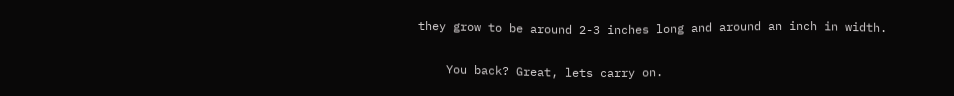they grow to be around 2-3 inches long and around an inch in width.

    You back? Great, lets carry on.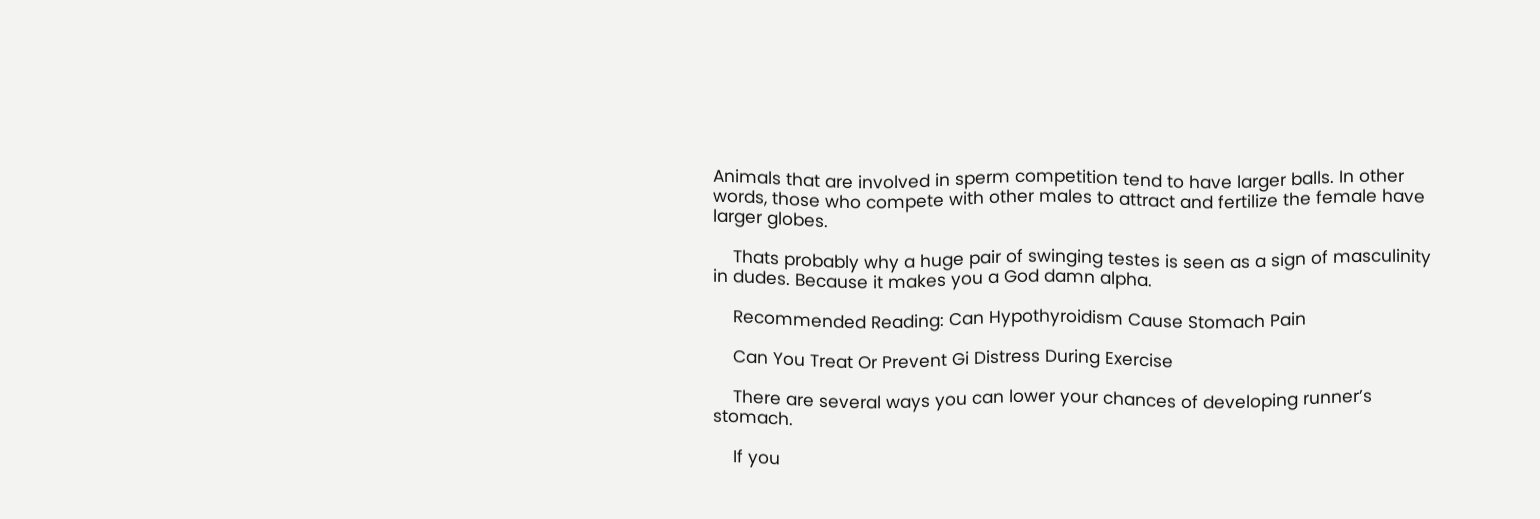Animals that are involved in sperm competition tend to have larger balls. In other words, those who compete with other males to attract and fertilize the female have larger globes.

    Thats probably why a huge pair of swinging testes is seen as a sign of masculinity in dudes. Because it makes you a God damn alpha.

    Recommended Reading: Can Hypothyroidism Cause Stomach Pain

    Can You Treat Or Prevent Gi Distress During Exercise

    There are several ways you can lower your chances of developing runner’s stomach.

    If you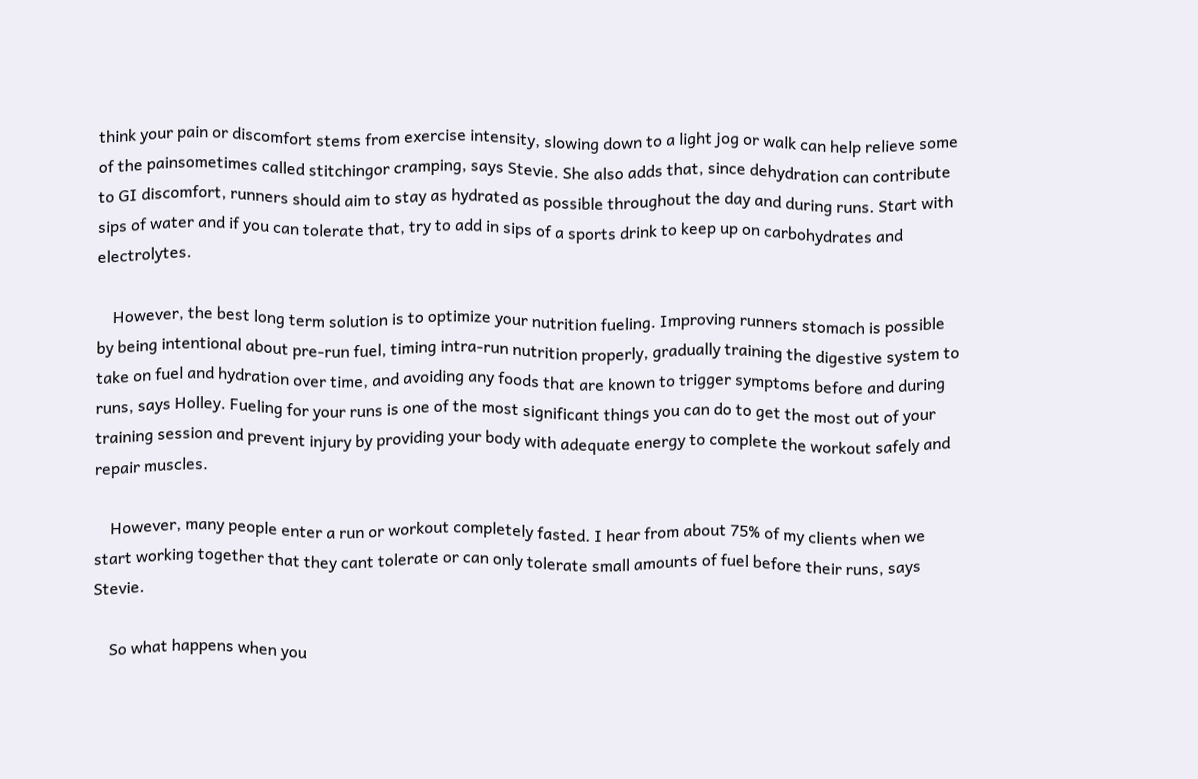think your pain or discomfort stems from exercise intensity, slowing down to a light jog or walk can help relieve some of the painsometimes called stitchingor cramping, says Stevie. She also adds that, since dehydration can contribute to GI discomfort, runners should aim to stay as hydrated as possible throughout the day and during runs. Start with sips of water and if you can tolerate that, try to add in sips of a sports drink to keep up on carbohydrates and electrolytes.

    However, the best long term solution is to optimize your nutrition fueling. Improving runners stomach is possible by being intentional about pre-run fuel, timing intra-run nutrition properly, gradually training the digestive system to take on fuel and hydration over time, and avoiding any foods that are known to trigger symptoms before and during runs, says Holley. Fueling for your runs is one of the most significant things you can do to get the most out of your training session and prevent injury by providing your body with adequate energy to complete the workout safely and repair muscles.

    However, many people enter a run or workout completely fasted. I hear from about 75% of my clients when we start working together that they cant tolerate or can only tolerate small amounts of fuel before their runs, says Stevie.

    So what happens when you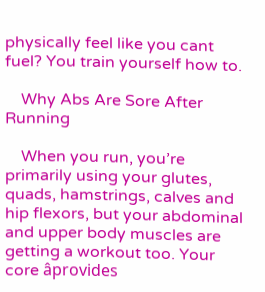physically feel like you cant fuel? You train yourself how to.

    Why Abs Are Sore After Running

    When you run, you’re primarily using your glutes, quads, hamstrings, calves and hip flexors, but your abdominal and upper body muscles are getting a workout too. Your core âprovides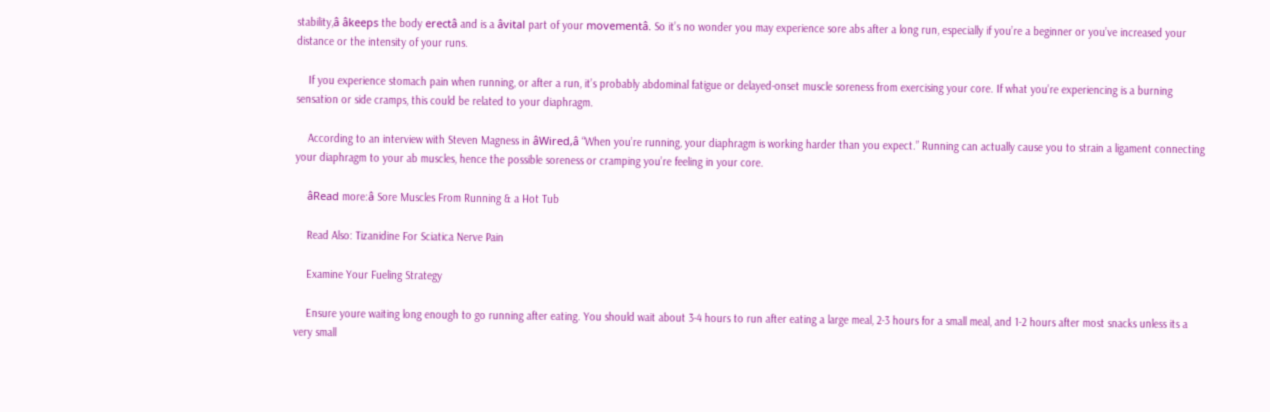stability,â âkeeps the body erectâ and is a âvital part of your movementâ. So it’s no wonder you may experience sore abs after a long run, especially if you’re a beginner or you’ve increased your distance or the intensity of your runs.

    If you experience stomach pain when running, or after a run, it’s probably abdominal fatigue or delayed-onset muscle soreness from exercising your core. If what you’re experiencing is a burning sensation or side cramps, this could be related to your diaphragm.

    According to an interview with Steven Magness in âWired,â “When you’re running, your diaphragm is working harder than you expect.” Running can actually cause you to strain a ligament connecting your diaphragm to your ab muscles, hence the possible soreness or cramping you’re feeling in your core.

    âRead more:â Sore Muscles From Running & a Hot Tub

    Read Also: Tizanidine For Sciatica Nerve Pain

    Examine Your Fueling Strategy

    Ensure youre waiting long enough to go running after eating. You should wait about 3-4 hours to run after eating a large meal, 2-3 hours for a small meal, and 1-2 hours after most snacks unless its a very small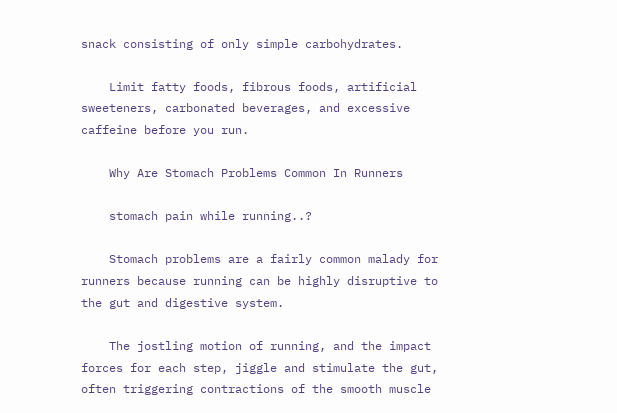snack consisting of only simple carbohydrates.

    Limit fatty foods, fibrous foods, artificial sweeteners, carbonated beverages, and excessive caffeine before you run.

    Why Are Stomach Problems Common In Runners

    stomach pain while running..?

    Stomach problems are a fairly common malady for runners because running can be highly disruptive to the gut and digestive system.

    The jostling motion of running, and the impact forces for each step, jiggle and stimulate the gut, often triggering contractions of the smooth muscle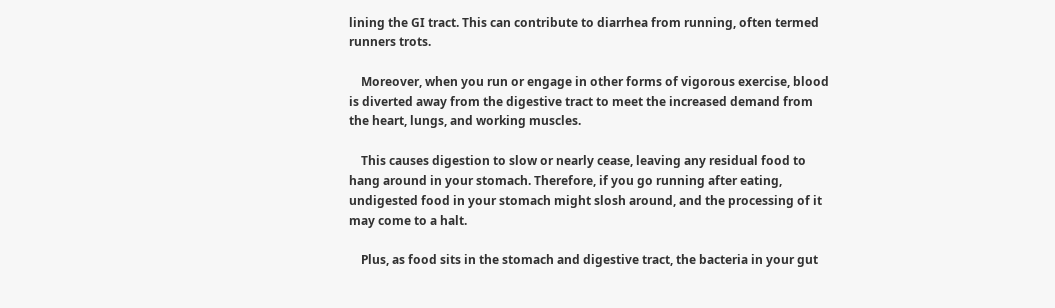lining the GI tract. This can contribute to diarrhea from running, often termed runners trots.

    Moreover, when you run or engage in other forms of vigorous exercise, blood is diverted away from the digestive tract to meet the increased demand from the heart, lungs, and working muscles.

    This causes digestion to slow or nearly cease, leaving any residual food to hang around in your stomach. Therefore, if you go running after eating, undigested food in your stomach might slosh around, and the processing of it may come to a halt.

    Plus, as food sits in the stomach and digestive tract, the bacteria in your gut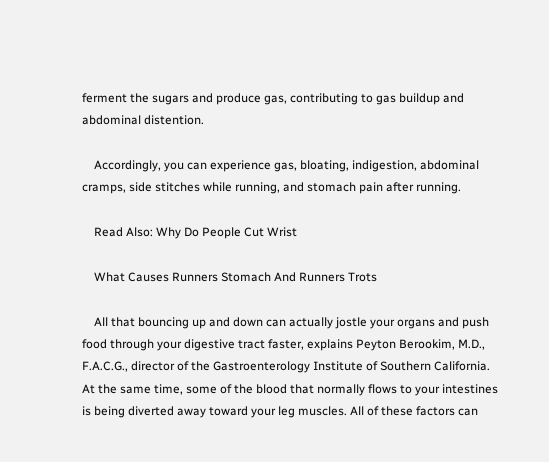ferment the sugars and produce gas, contributing to gas buildup and abdominal distention.

    Accordingly, you can experience gas, bloating, indigestion, abdominal cramps, side stitches while running, and stomach pain after running.

    Read Also: Why Do People Cut Wrist

    What Causes Runners Stomach And Runners Trots

    All that bouncing up and down can actually jostle your organs and push food through your digestive tract faster, explains Peyton Berookim, M.D., F.A.C.G., director of the Gastroenterology Institute of Southern California. At the same time, some of the blood that normally flows to your intestines is being diverted away toward your leg muscles. All of these factors can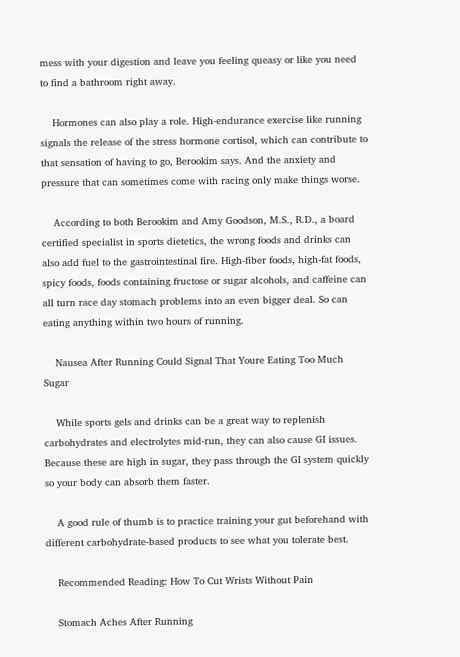mess with your digestion and leave you feeling queasy or like you need to find a bathroom right away.

    Hormones can also play a role. High-endurance exercise like running signals the release of the stress hormone cortisol, which can contribute to that sensation of having to go, Berookim says. And the anxiety and pressure that can sometimes come with racing only make things worse.

    According to both Berookim and Amy Goodson, M.S., R.D., a board certified specialist in sports dietetics, the wrong foods and drinks can also add fuel to the gastrointestinal fire. High-fiber foods, high-fat foods, spicy foods, foods containing fructose or sugar alcohols, and caffeine can all turn race day stomach problems into an even bigger deal. So can eating anything within two hours of running.

    Nausea After Running Could Signal That Youre Eating Too Much Sugar

    While sports gels and drinks can be a great way to replenish carbohydrates and electrolytes mid-run, they can also cause GI issues. Because these are high in sugar, they pass through the GI system quickly so your body can absorb them faster.

    A good rule of thumb is to practice training your gut beforehand with different carbohydrate-based products to see what you tolerate best.

    Recommended Reading: How To Cut Wrists Without Pain

    Stomach Aches After Running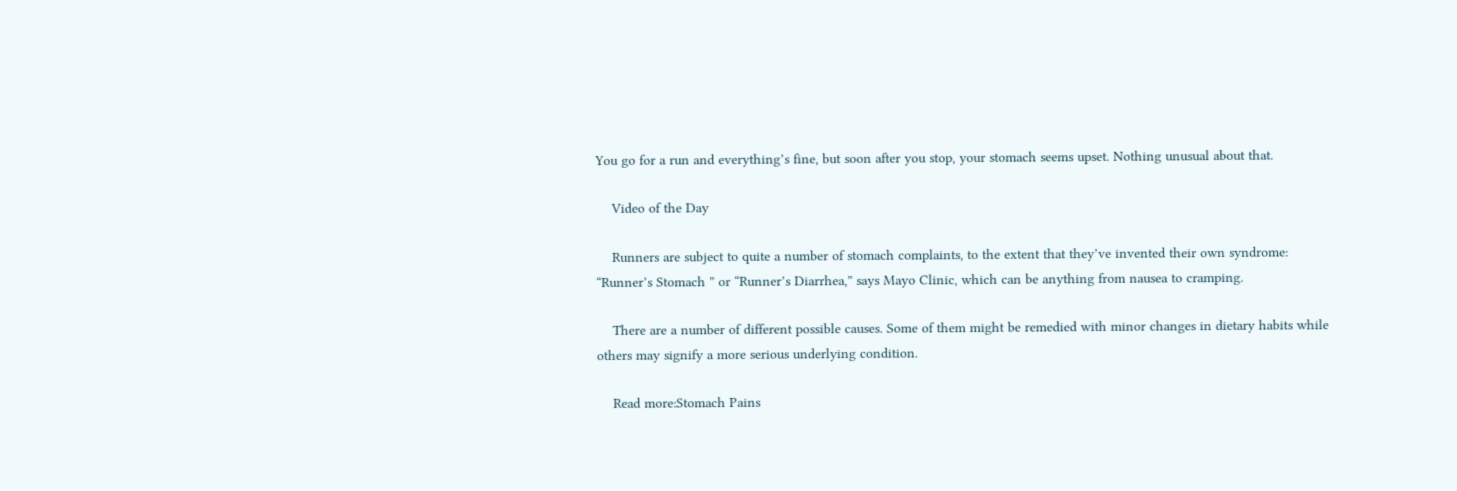You go for a run and everything’s fine, but soon after you stop, your stomach seems upset. Nothing unusual about that.

    Video of the Day

    Runners are subject to quite a number of stomach complaints, to the extent that they’ve invented their own syndrome: “Runner’s Stomach ” or “Runner’s Diarrhea,” says Mayo Clinic, which can be anything from nausea to cramping.

    There are a number of different possible causes. Some of them might be remedied with minor changes in dietary habits while others may signify a more serious underlying condition.

    Read more:Stomach Pains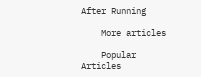After Running

    More articles

    Popular Articles